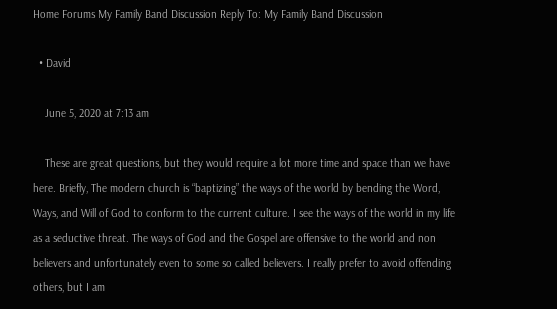Home Forums My Family Band Discussion Reply To: My Family Band Discussion

  • David

    June 5, 2020 at 7:13 am

    These are great questions, but they would require a lot more time and space than we have here. Briefly, The modern church is “baptizing” the ways of the world by bending the Word, Ways, and Will of God to conform to the current culture. I see the ways of the world in my life as a seductive threat. The ways of God and the Gospel are offensive to the world and non believers and unfortunately even to some so called believers. I really prefer to avoid offending others, but I am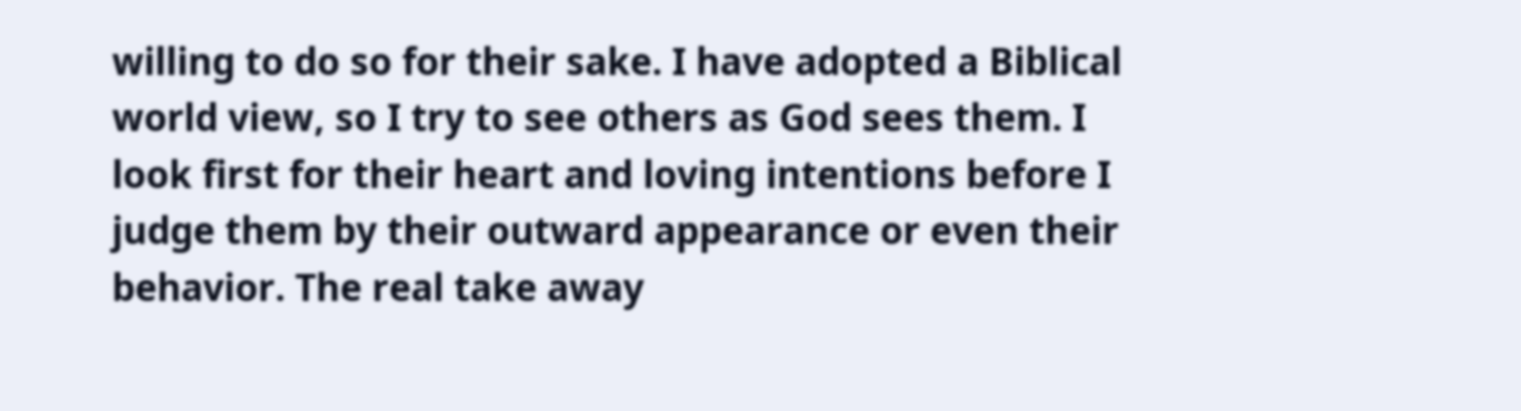willing to do so for their sake. I have adopted a Biblical world view, so I try to see others as God sees them. I look first for their heart and loving intentions before I judge them by their outward appearance or even their behavior. The real take away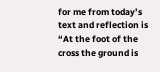for me from today’s text and reflection is “At the foot of the cross the ground is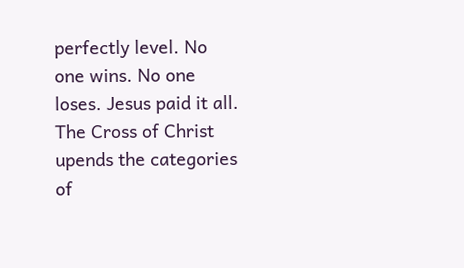perfectly level. No one wins. No one loses. Jesus paid it all. The Cross of Christ upends the categories of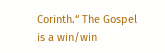Corinth.“ The Gospel is a win/win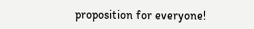proposition for everyone!